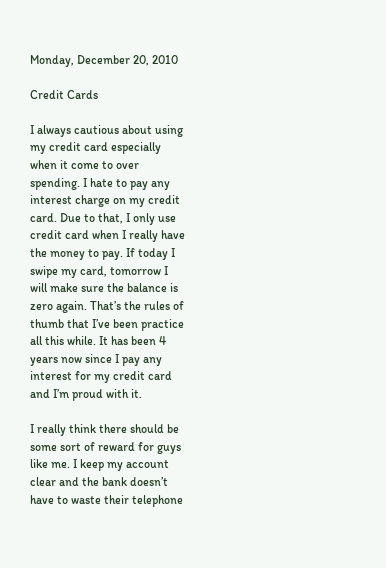Monday, December 20, 2010

Credit Cards

I always cautious about using my credit card especially when it come to over spending. I hate to pay any interest charge on my credit card. Due to that, I only use credit card when I really have the money to pay. If today I swipe my card, tomorrow I will make sure the balance is zero again. That’s the rules of thumb that I’ve been practice all this while. It has been 4 years now since I pay any interest for my credit card and I’m proud with it.

I really think there should be some sort of reward for guys like me. I keep my account clear and the bank doesn’t have to waste their telephone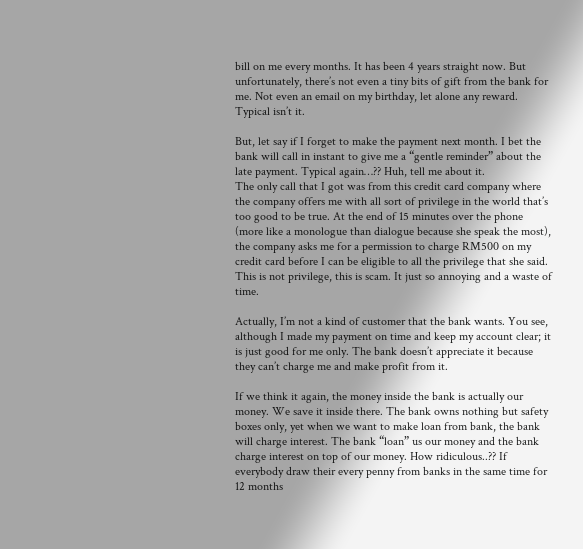bill on me every months. It has been 4 years straight now. But unfortunately, there’s not even a tiny bits of gift from the bank for me. Not even an email on my birthday, let alone any reward. Typical isn’t it.

But, let say if I forget to make the payment next month. I bet the bank will call in instant to give me a “gentle reminder” about the late payment. Typical again…?? Huh, tell me about it.
The only call that I got was from this credit card company where the company offers me with all sort of privilege in the world that’s too good to be true. At the end of 15 minutes over the phone (more like a monologue than dialogue because she speak the most), the company asks me for a permission to charge RM500 on my credit card before I can be eligible to all the privilege that she said. This is not privilege, this is scam. It just so annoying and a waste of time.

Actually, I’m not a kind of customer that the bank wants. You see, although I made my payment on time and keep my account clear; it is just good for me only. The bank doesn’t appreciate it because they can’t charge me and make profit from it.

If we think it again, the money inside the bank is actually our money. We save it inside there. The bank owns nothing but safety boxes only, yet when we want to make loan from bank, the bank will charge interest. The bank “loan” us our money and the bank charge interest on top of our money. How ridiculous..?? If everybody draw their every penny from banks in the same time for 12 months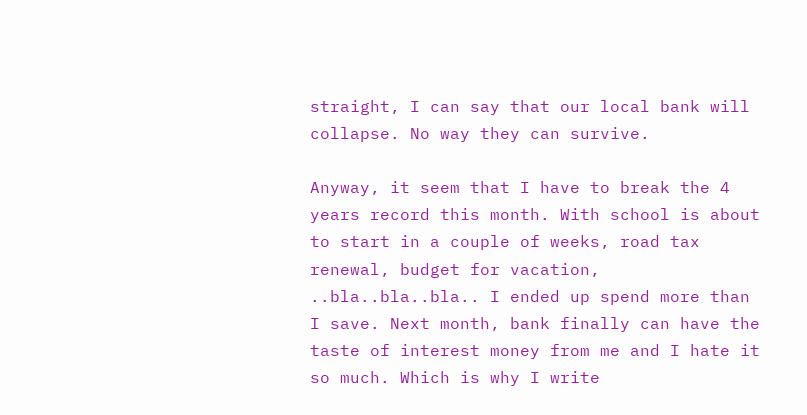straight, I can say that our local bank will collapse. No way they can survive.

Anyway, it seem that I have to break the 4 years record this month. With school is about to start in a couple of weeks, road tax renewal, budget for vacation, ..bla..bla..bla.. I ended up spend more than I save. Next month, bank finally can have the taste of interest money from me and I hate it so much. Which is why I write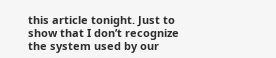this article tonight. Just to show that I don’t recognize the system used by our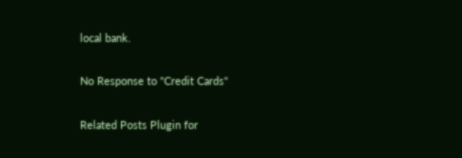local bank.

No Response to "Credit Cards"

Related Posts Plugin for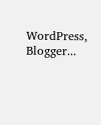WordPress, Blogger...